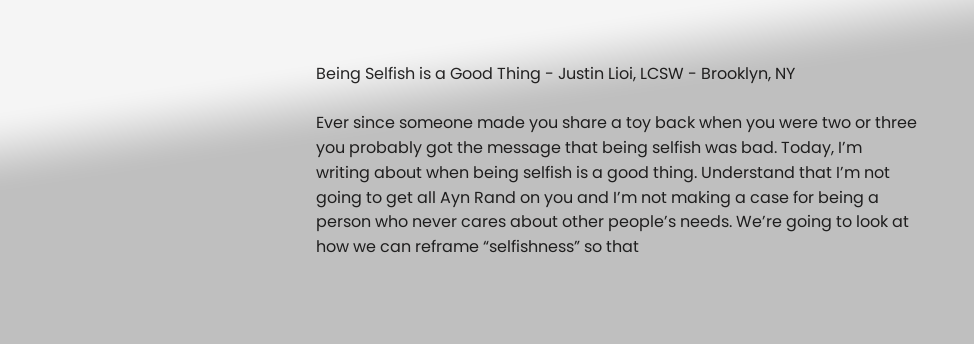Being Selfish is a Good Thing - Justin Lioi, LCSW - Brooklyn, NY

Ever since someone made you share a toy back when you were two or three you probably got the message that being selfish was bad. Today, I’m writing about when being selfish is a good thing. Understand that I’m not going to get all Ayn Rand on you and I’m not making a case for being a person who never cares about other people’s needs. We’re going to look at how we can reframe “selfishness” so that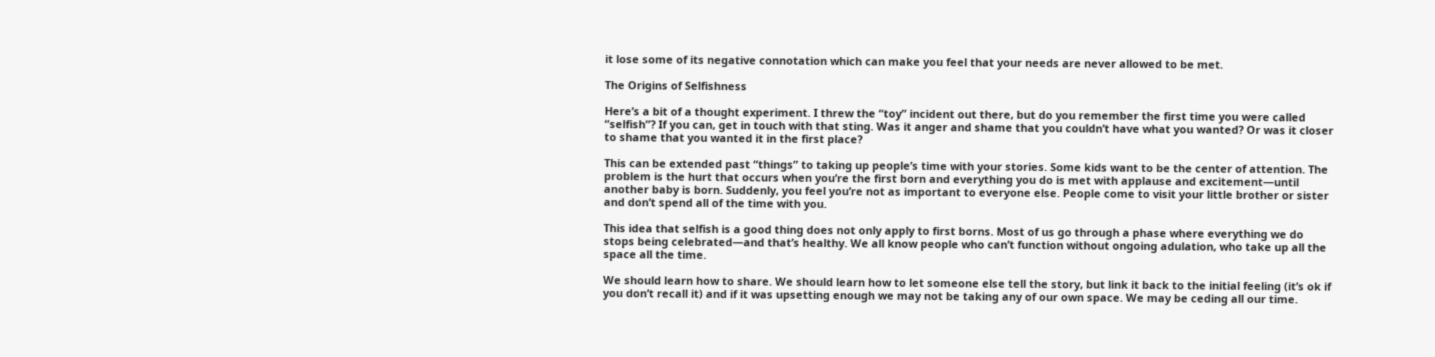it lose some of its negative connotation which can make you feel that your needs are never allowed to be met.

The Origins of Selfishness

Here’s a bit of a thought experiment. I threw the “toy” incident out there, but do you remember the first time you were called “selfish”? If you can, get in touch with that sting. Was it anger and shame that you couldn’t have what you wanted? Or was it closer to shame that you wanted it in the first place?

This can be extended past “things” to taking up people’s time with your stories. Some kids want to be the center of attention. The problem is the hurt that occurs when you’re the first born and everything you do is met with applause and excitement—until another baby is born. Suddenly, you feel you’re not as important to everyone else. People come to visit your little brother or sister and don’t spend all of the time with you.

This idea that selfish is a good thing does not only apply to first borns. Most of us go through a phase where everything we do stops being celebrated—and that’s healthy. We all know people who can’t function without ongoing adulation, who take up all the space all the time.

We should learn how to share. We should learn how to let someone else tell the story, but link it back to the initial feeling (it’s ok if you don’t recall it) and if it was upsetting enough we may not be taking any of our own space. We may be ceding all our time.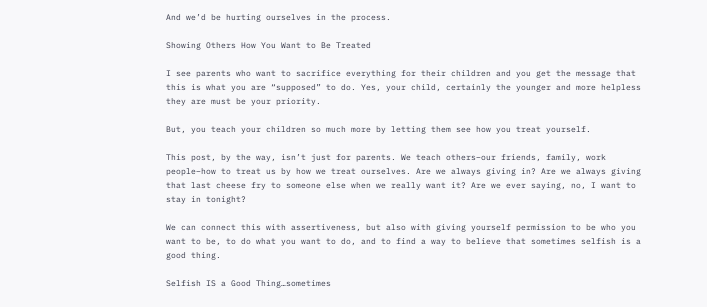And we’d be hurting ourselves in the process.

Showing Others How You Want to Be Treated

I see parents who want to sacrifice everything for their children and you get the message that this is what you are “supposed” to do. Yes, your child, certainly the younger and more helpless they are must be your priority.

But, you teach your children so much more by letting them see how you treat yourself.

This post, by the way, isn’t just for parents. We teach others–our friends, family, work people–how to treat us by how we treat ourselves. Are we always giving in? Are we always giving that last cheese fry to someone else when we really want it? Are we ever saying, no, I want to stay in tonight?

We can connect this with assertiveness, but also with giving yourself permission to be who you want to be, to do what you want to do, and to find a way to believe that sometimes selfish is a good thing.

Selfish IS a Good Thing…sometimes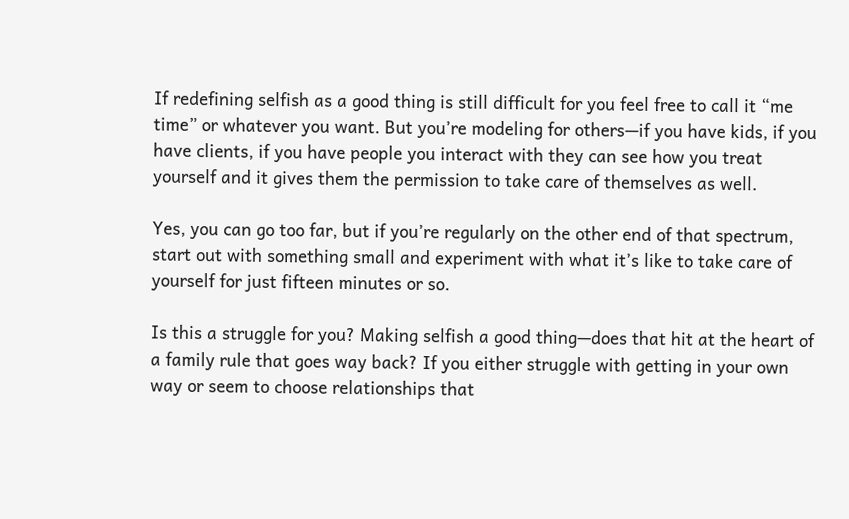If redefining selfish as a good thing is still difficult for you feel free to call it “me time” or whatever you want. But you’re modeling for others—if you have kids, if you have clients, if you have people you interact with they can see how you treat yourself and it gives them the permission to take care of themselves as well.

Yes, you can go too far, but if you’re regularly on the other end of that spectrum, start out with something small and experiment with what it’s like to take care of yourself for just fifteen minutes or so.

Is this a struggle for you? Making selfish a good thing—does that hit at the heart of a family rule that goes way back? If you either struggle with getting in your own way or seem to choose relationships that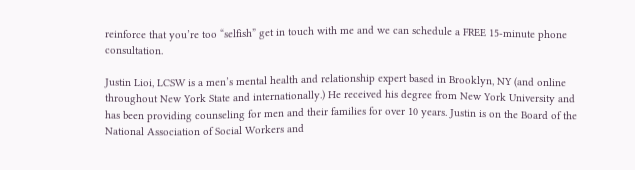reinforce that you’re too “selfish” get in touch with me and we can schedule a FREE 15-minute phone consultation.

Justin Lioi, LCSW is a men’s mental health and relationship expert based in Brooklyn, NY (and online throughout New York State and internationally.) He received his degree from New York University and has been providing counseling for men and their families for over 10 years. Justin is on the Board of the National Association of Social Workers and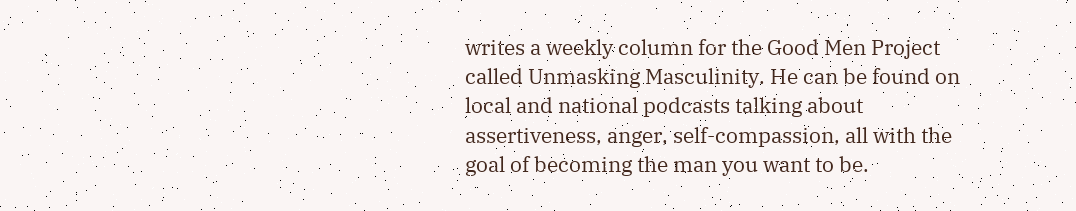writes a weekly column for the Good Men Project called Unmasking Masculinity. He can be found on local and national podcasts talking about assertiveness, anger, self-compassion, all with the goal of becoming the man you want to be.